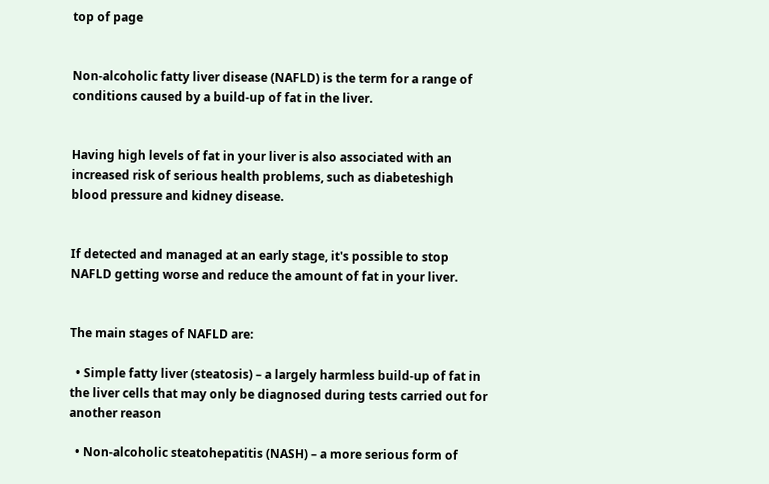top of page


Non-alcoholic fatty liver disease (NAFLD) is the term for a range of conditions caused by a build-up of fat in the liver.


Having high levels of fat in your liver is also associated with an increased risk of serious health problems, such as diabeteshigh blood pressure and kidney disease.


If detected and managed at an early stage, it's possible to stop NAFLD getting worse and reduce the amount of fat in your liver.


The main stages of NAFLD are:

  • Simple fatty liver (steatosis) – a largely harmless build-up of fat in the liver cells that may only be diagnosed during tests carried out for another reason

  • Non-alcoholic steatohepatitis (NASH) – a more serious form of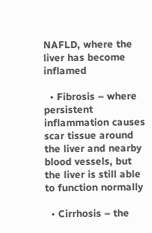NAFLD, where the liver has become inflamed

  • Fibrosis – where persistent inflammation causes scar tissue around the liver and nearby blood vessels, but the liver is still able to function normally

  • Cirrhosis – the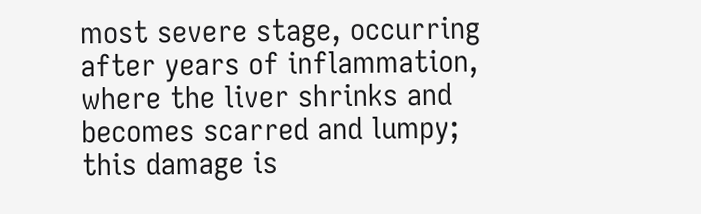most severe stage, occurring after years of inflammation, where the liver shrinks and becomes scarred and lumpy; this damage is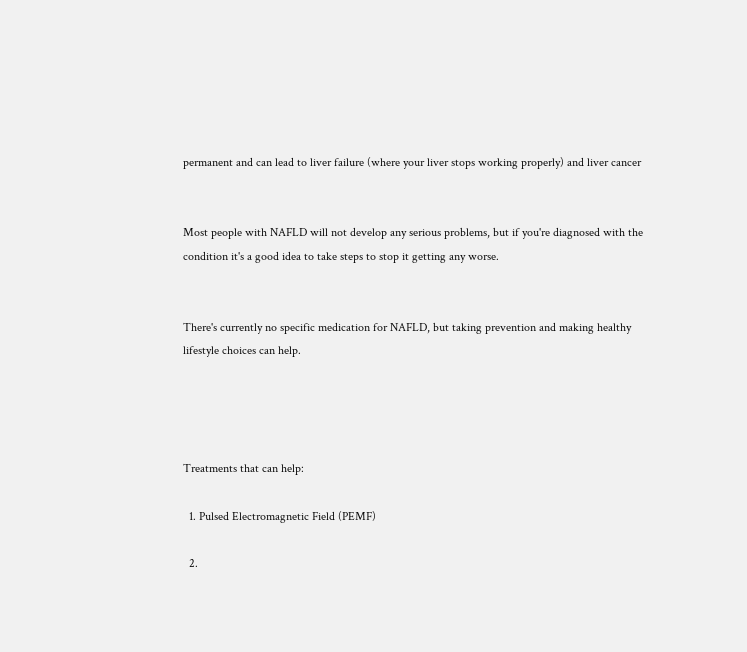permanent and can lead to liver failure (where your liver stops working properly) and liver cancer


Most people with NAFLD will not develop any serious problems, but if you're diagnosed with the condition it's a good idea to take steps to stop it getting any worse.


There's currently no specific medication for NAFLD, but taking prevention and making healthy lifestyle choices can help.




Treatments that can help:

  1. Pulsed Electromagnetic Field (PEMF)

  2.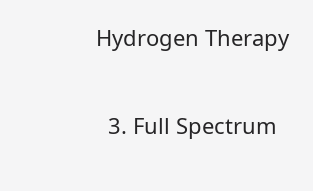Hydrogen Therapy

  3. Full Spectrum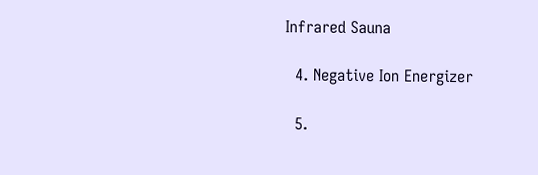Infrared Sauna

  4. Negative Ion Energizer

  5.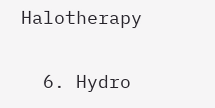Halotherapy

  6. Hydro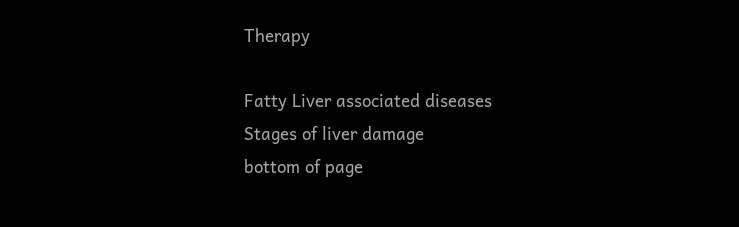Therapy

Fatty Liver associated diseases
Stages of liver damage
bottom of page